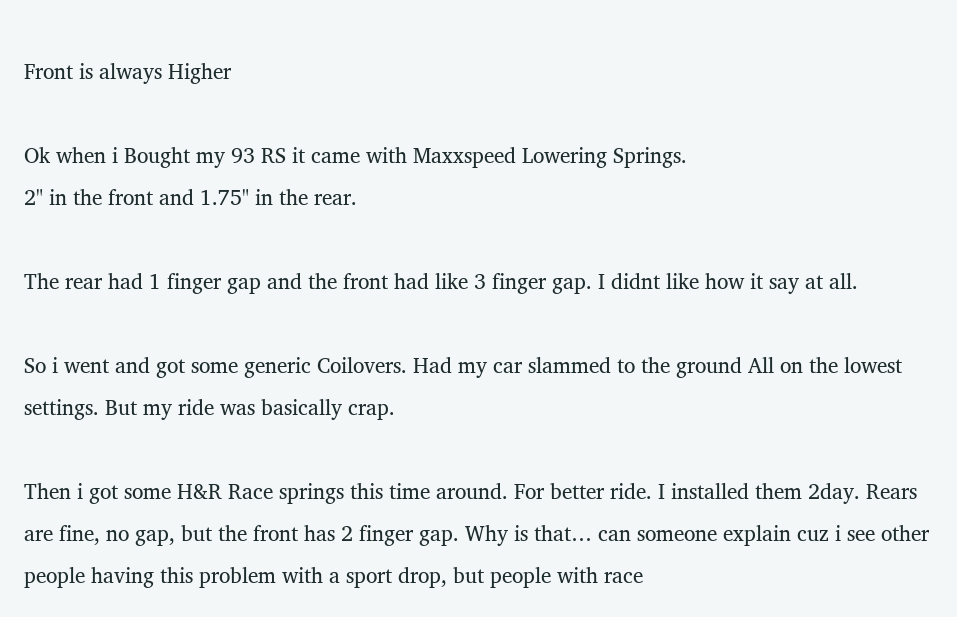Front is always Higher

Ok when i Bought my 93 RS it came with Maxxspeed Lowering Springs.
2" in the front and 1.75" in the rear.

The rear had 1 finger gap and the front had like 3 finger gap. I didnt like how it say at all.

So i went and got some generic Coilovers. Had my car slammed to the ground All on the lowest settings. But my ride was basically crap.

Then i got some H&R Race springs this time around. For better ride. I installed them 2day. Rears are fine, no gap, but the front has 2 finger gap. Why is that… can someone explain cuz i see other people having this problem with a sport drop, but people with race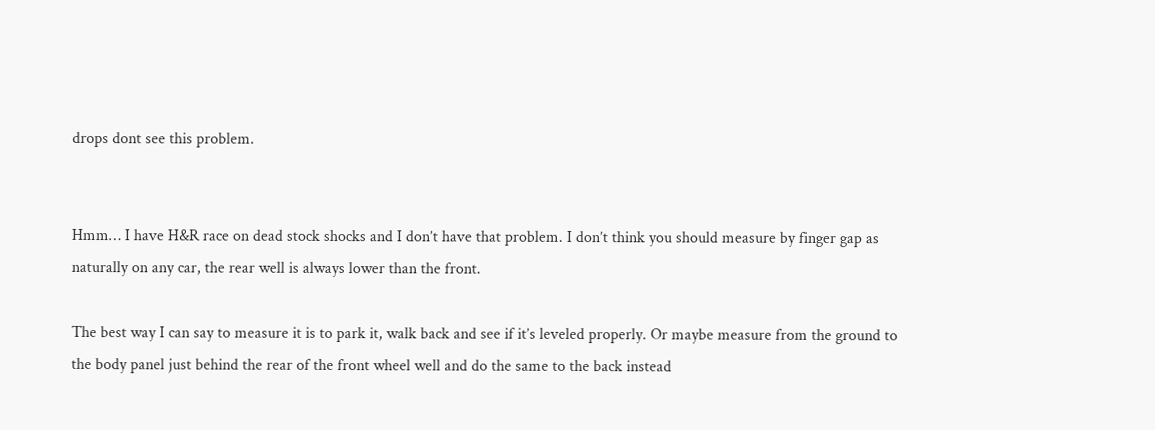drops dont see this problem.


Hmm… I have H&R race on dead stock shocks and I don’t have that problem. I don’t think you should measure by finger gap as naturally on any car, the rear well is always lower than the front.

The best way I can say to measure it is to park it, walk back and see if it’s leveled properly. Or maybe measure from the ground to the body panel just behind the rear of the front wheel well and do the same to the back instead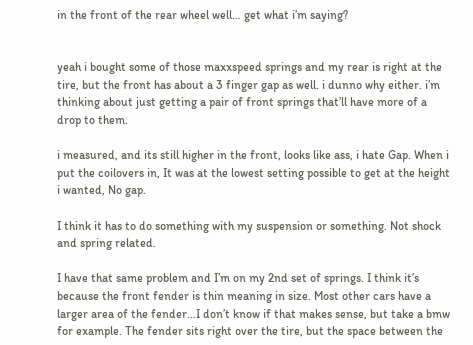in the front of the rear wheel well… get what i’m saying?


yeah i bought some of those maxxspeed springs and my rear is right at the tire, but the front has about a 3 finger gap as well. i dunno why either. i’m thinking about just getting a pair of front springs that’ll have more of a drop to them.

i measured, and its still higher in the front, looks like ass, i hate Gap. When i put the coilovers in, It was at the lowest setting possible to get at the height i wanted, No gap.

I think it has to do something with my suspension or something. Not shock and spring related.

I have that same problem and I’m on my 2nd set of springs. I think it’s because the front fender is thin meaning in size. Most other cars have a larger area of the fender…I don’t know if that makes sense, but take a bmw for example. The fender sits right over the tire, but the space between the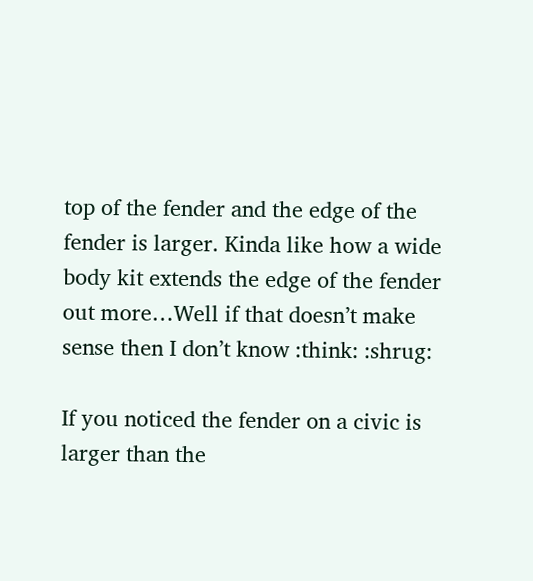top of the fender and the edge of the fender is larger. Kinda like how a wide body kit extends the edge of the fender out more…Well if that doesn’t make sense then I don’t know :think: :shrug:

If you noticed the fender on a civic is larger than the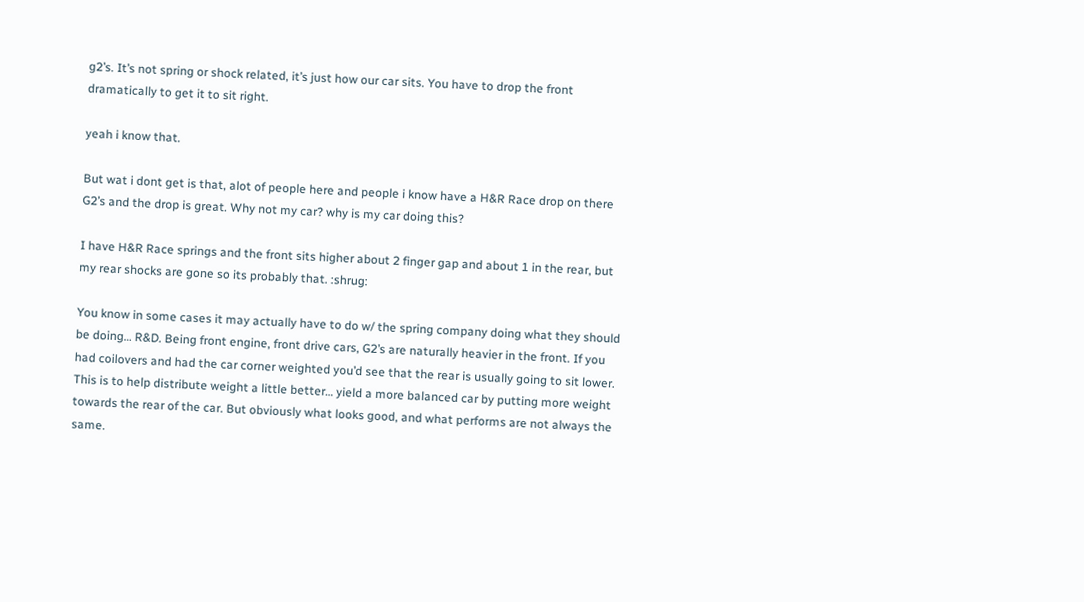g2’s. It’s not spring or shock related, it’s just how our car sits. You have to drop the front dramatically to get it to sit right.

yeah i know that.

But wat i dont get is that, alot of people here and people i know have a H&R Race drop on there G2’s and the drop is great. Why not my car? why is my car doing this?

I have H&R Race springs and the front sits higher about 2 finger gap and about 1 in the rear, but my rear shocks are gone so its probably that. :shrug:

You know in some cases it may actually have to do w/ the spring company doing what they should be doing… R&D. Being front engine, front drive cars, G2’s are naturally heavier in the front. If you had coilovers and had the car corner weighted you’d see that the rear is usually going to sit lower. This is to help distribute weight a little better… yield a more balanced car by putting more weight towards the rear of the car. But obviously what looks good, and what performs are not always the same.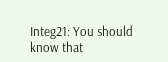Integ21: You should know that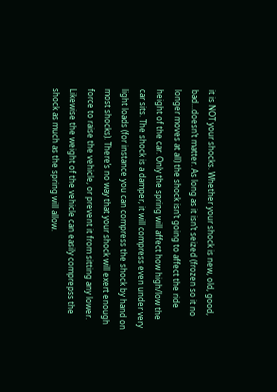it is NOT your shocks. Whether your shock is new, old, good, bad…doesn’t matter. As long as it isn’t seized (frozen so it no longer moves at all) the shock isn’t going to affect the ride height of the car. Only the spring will affect how high/low the car sits. The shock is a damper, it will compress even under very light loads (for instance you can compress the shock by hand on most shocks). There’s no way that your shock will exert enough force to raise the vehicle, or prevent it from sitting any lower. Likewise the weight of the vehicle can easily comprepss the shock as much as the spring will allow.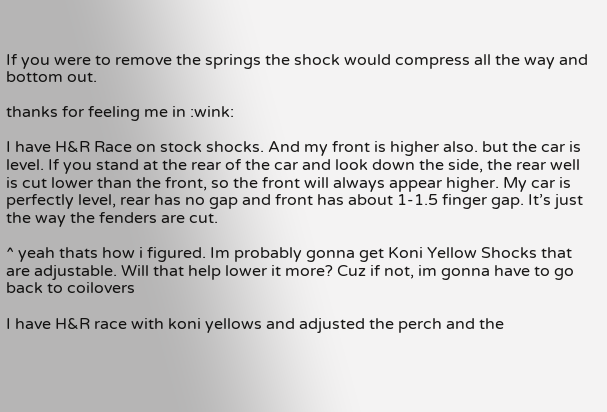If you were to remove the springs the shock would compress all the way and bottom out.

thanks for feeling me in :wink:

I have H&R Race on stock shocks. And my front is higher also. but the car is level. If you stand at the rear of the car and look down the side, the rear well is cut lower than the front, so the front will always appear higher. My car is perfectly level, rear has no gap and front has about 1-1.5 finger gap. It’s just the way the fenders are cut.

^ yeah thats how i figured. Im probably gonna get Koni Yellow Shocks that are adjustable. Will that help lower it more? Cuz if not, im gonna have to go back to coilovers

I have H&R race with koni yellows and adjusted the perch and the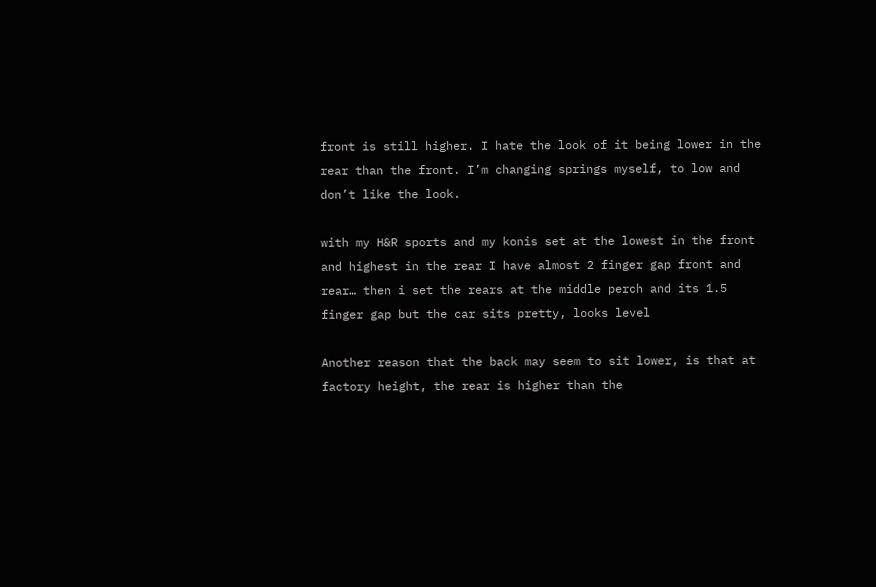front is still higher. I hate the look of it being lower in the rear than the front. I’m changing springs myself, to low and don’t like the look.

with my H&R sports and my konis set at the lowest in the front and highest in the rear I have almost 2 finger gap front and rear… then i set the rears at the middle perch and its 1.5 finger gap but the car sits pretty, looks level

Another reason that the back may seem to sit lower, is that at factory height, the rear is higher than the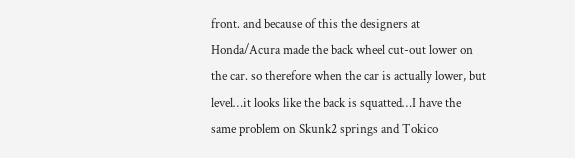front. and because of this the designers at Honda/Acura made the back wheel cut-out lower on the car. so therefore when the car is actually lower, but level…it looks like the back is squatted…I have the same problem on Skunk2 springs and Tokico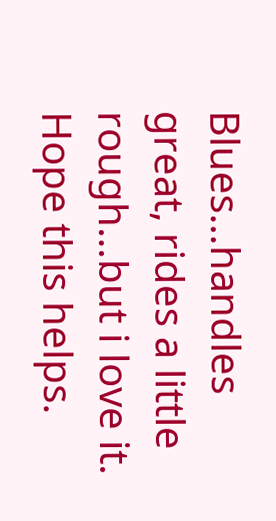Blues…handles great, rides a little rough…but i love it. Hope this helps.